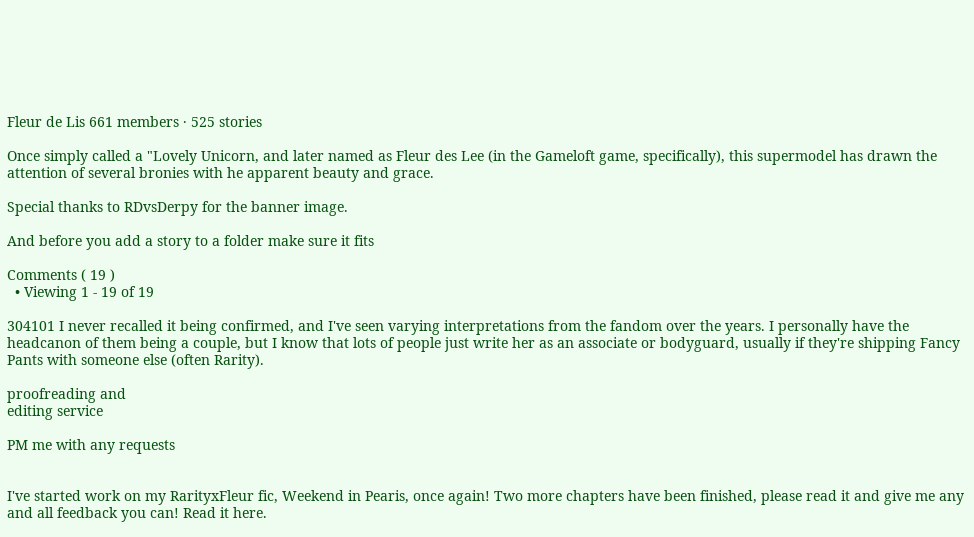Fleur de Lis 661 members · 525 stories

Once simply called a "Lovely Unicorn, and later named as Fleur des Lee (in the Gameloft game, specifically), this supermodel has drawn the attention of several bronies with he apparent beauty and grace.

Special thanks to RDvsDerpy for the banner image.

And before you add a story to a folder make sure it fits

Comments ( 19 )
  • Viewing 1 - 19 of 19

304101 I never recalled it being confirmed, and I've seen varying interpretations from the fandom over the years. I personally have the headcanon of them being a couple, but I know that lots of people just write her as an associate or bodyguard, usually if they're shipping Fancy Pants with someone else (often Rarity).

proofreading and
editing service

PM me with any requests


I've started work on my RarityxFleur fic, Weekend in Pearis, once again! Two more chapters have been finished, please read it and give me any and all feedback you can! Read it here.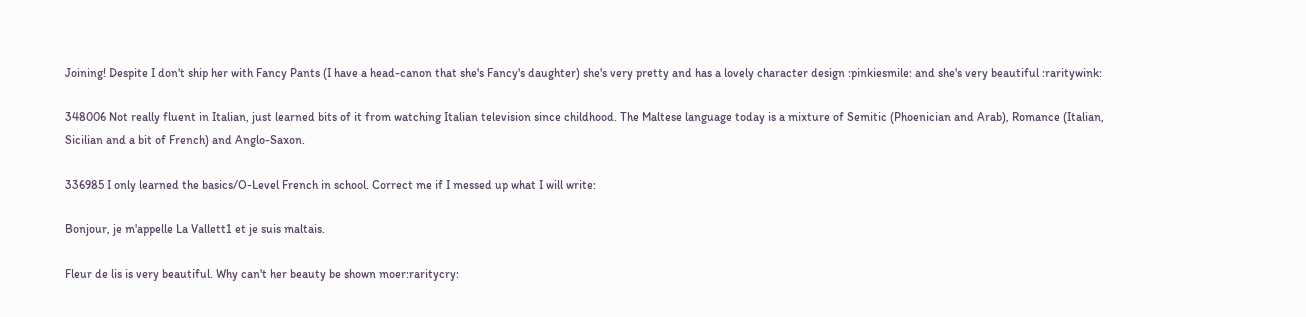Joining! Despite I don't ship her with Fancy Pants (I have a head-canon that she's Fancy's daughter) she's very pretty and has a lovely character design :pinkiesmile: and she's very beautiful :raritywink:

348006 Not really fluent in Italian, just learned bits of it from watching Italian television since childhood. The Maltese language today is a mixture of Semitic (Phoenician and Arab), Romance (Italian, Sicilian and a bit of French) and Anglo-Saxon.

336985 I only learned the basics/O-Level French in school. Correct me if I messed up what I will write:

Bonjour, je m'appelle La Vallett1 et je suis maltais.

Fleur de lis is very beautiful. Why can't her beauty be shown moer:raritycry: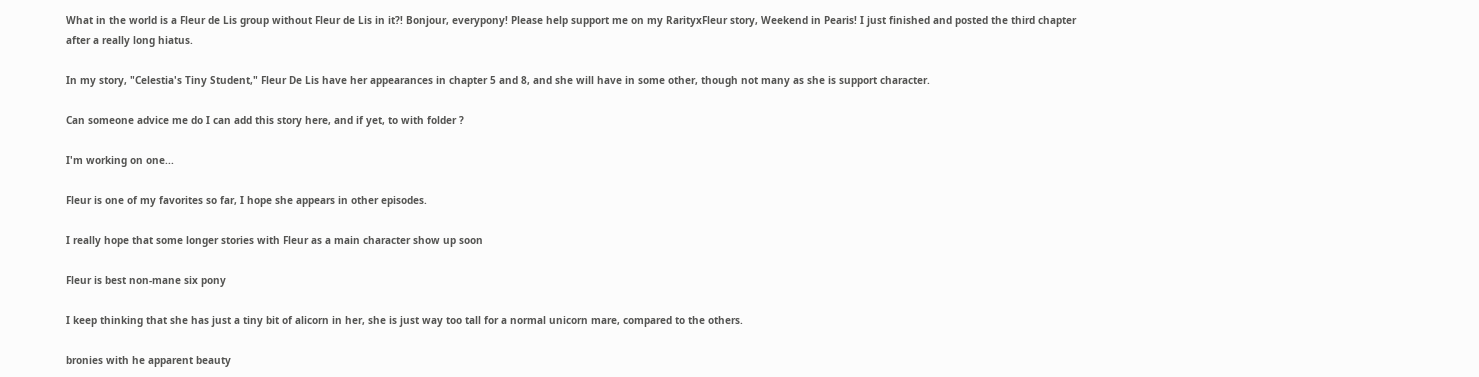What in the world is a Fleur de Lis group without Fleur de Lis in it?! Bonjour, everypony! Please help support me on my RarityxFleur story, Weekend in Pearis! I just finished and posted the third chapter after a really long hiatus.

In my story, "Celestia's Tiny Student," Fleur De Lis have her appearances in chapter 5 and 8, and she will have in some other, though not many as she is support character.

Can someone advice me do I can add this story here, and if yet, to with folder ?

I'm working on one...

Fleur is one of my favorites so far, I hope she appears in other episodes.

I really hope that some longer stories with Fleur as a main character show up soon

Fleur is best non-mane six pony

I keep thinking that she has just a tiny bit of alicorn in her, she is just way too tall for a normal unicorn mare, compared to the others.

bronies with he apparent beauty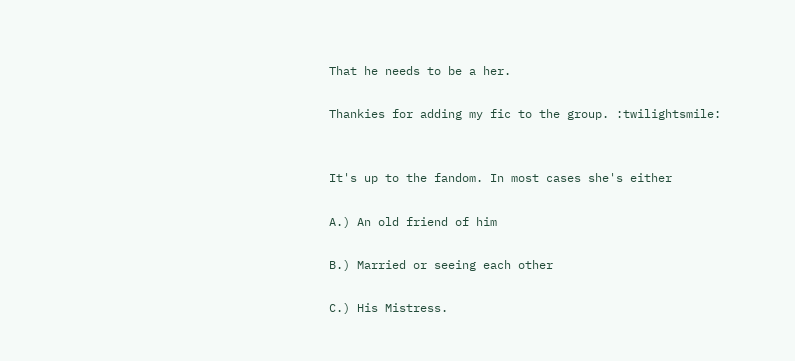That he needs to be a her.

Thankies for adding my fic to the group. :twilightsmile:


It's up to the fandom. In most cases she's either

A.) An old friend of him

B.) Married or seeing each other

C.) His Mistress.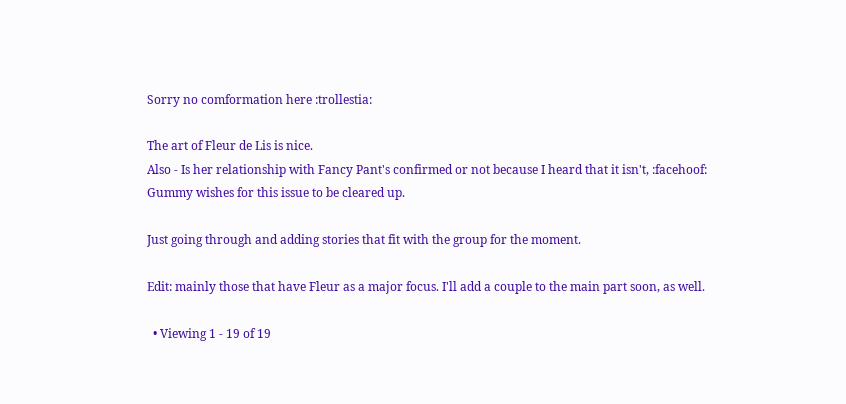Sorry no comformation here :trollestia:

The art of Fleur de Lis is nice.
Also - Is her relationship with Fancy Pant's confirmed or not because I heard that it isn't, :facehoof:
Gummy wishes for this issue to be cleared up.

Just going through and adding stories that fit with the group for the moment.

Edit: mainly those that have Fleur as a major focus. I'll add a couple to the main part soon, as well.

  • Viewing 1 - 19 of 19